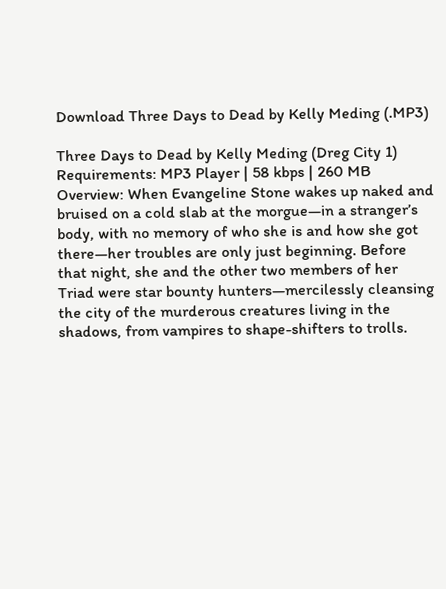Download Three Days to Dead by Kelly Meding (.MP3)

Three Days to Dead by Kelly Meding (Dreg City 1)
Requirements: MP3 Player | 58 kbps | 260 MB
Overview: When Evangeline Stone wakes up naked and bruised on a cold slab at the morgue—in a stranger’s body, with no memory of who she is and how she got there—her troubles are only just beginning. Before that night, she and the other two members of her Triad were star bounty hunters—mercilessly cleansing the city of the murderous creatures living in the shadows, from vampires to shape-shifters to trolls.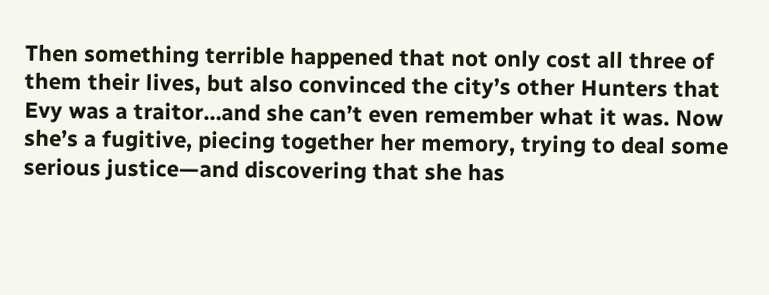Then something terrible happened that not only cost all three of them their lives, but also convinced the city’s other Hunters that Evy was a traitor…and she can’t even remember what it was. Now she’s a fugitive, piecing together her memory, trying to deal some serious justice—and discovering that she has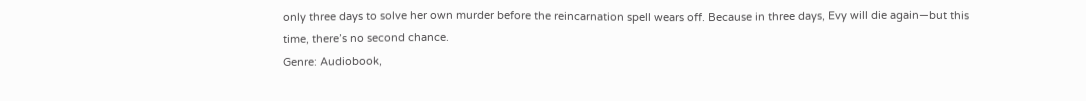only three days to solve her own murder before the reincarnation spell wears off. Because in three days, Evy will die again—but this time, there’s no second chance.
Genre: Audiobook,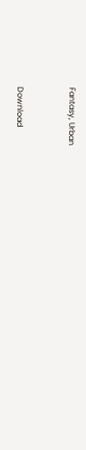Fantasy, Urban


Download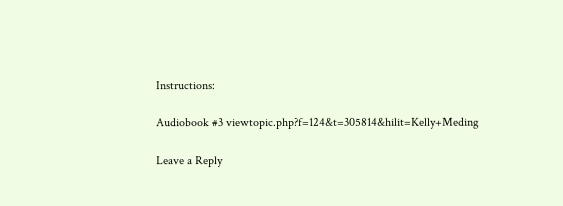Instructions:

Audiobook #3 viewtopic.php?f=124&t=305814&hilit=Kelly+Meding

Leave a Reply